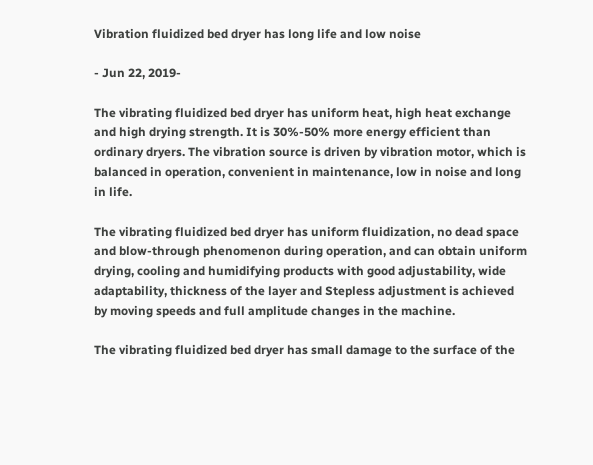Vibration fluidized bed dryer has long life and low noise

- Jun 22, 2019-

The vibrating fluidized bed dryer has uniform heat, high heat exchange and high drying strength. It is 30%-50% more energy efficient than ordinary dryers. The vibration source is driven by vibration motor, which is balanced in operation, convenient in maintenance, low in noise and long in life.

The vibrating fluidized bed dryer has uniform fluidization, no dead space and blow-through phenomenon during operation, and can obtain uniform drying, cooling and humidifying products with good adjustability, wide adaptability, thickness of the layer and Stepless adjustment is achieved by moving speeds and full amplitude changes in the machine.

The vibrating fluidized bed dryer has small damage to the surface of the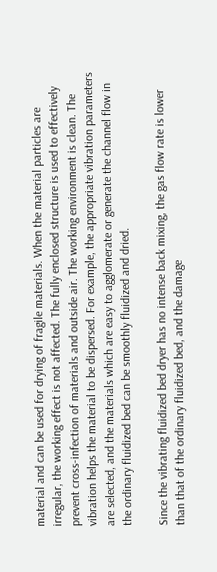material and can be used for drying of fragile materials. When the material particles are irregular, the working effect is not affected. The fully enclosed structure is used to effectively prevent cross-infection of materials and outside air. The working environment is clean. The vibration helps the material to be dispersed. For example, the appropriate vibration parameters are selected, and the materials which are easy to agglomerate or generate the channel flow in the ordinary fluidized bed can be smoothly fluidized and dried.

Since the vibrating fluidized bed dryer has no intense back mixing, the gas flow rate is lower than that of the ordinary fluidized bed, and the damage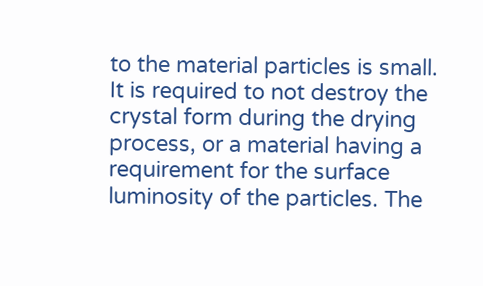to the material particles is small. It is required to not destroy the crystal form during the drying process, or a material having a requirement for the surface luminosity of the particles. The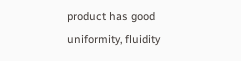product has good uniformity, fluidity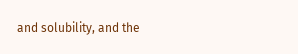and solubility, and the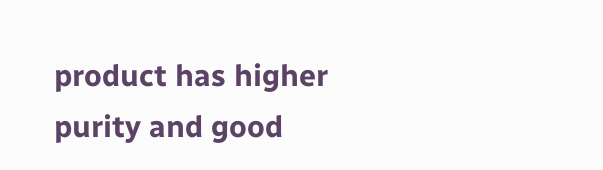product has higher purity and good